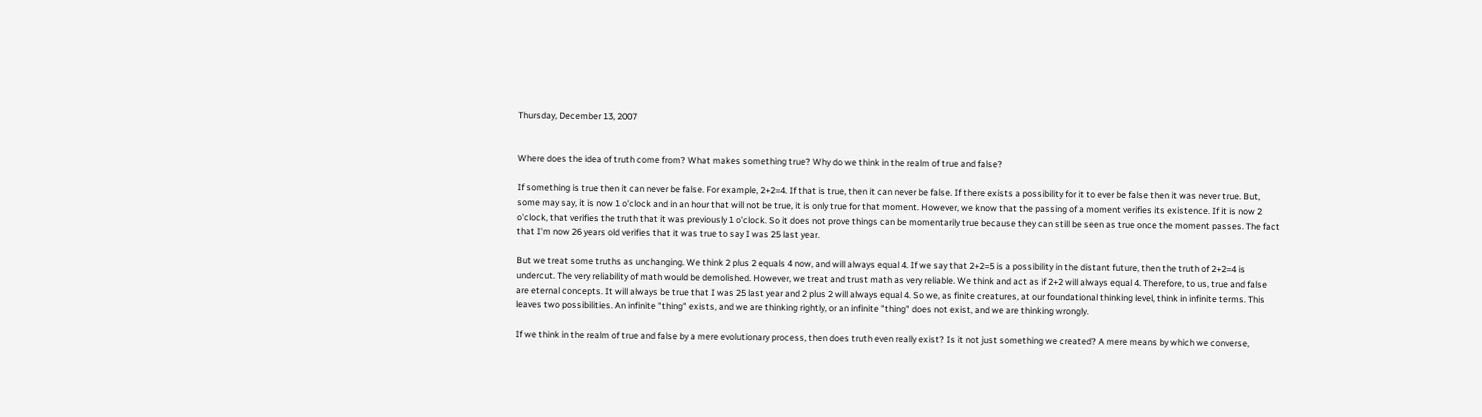Thursday, December 13, 2007


Where does the idea of truth come from? What makes something true? Why do we think in the realm of true and false?

If something is true then it can never be false. For example, 2+2=4. If that is true, then it can never be false. If there exists a possibility for it to ever be false then it was never true. But, some may say, it is now 1 o'clock and in an hour that will not be true, it is only true for that moment. However, we know that the passing of a moment verifies its existence. If it is now 2 o'clock, that verifies the truth that it was previously 1 o'clock. So it does not prove things can be momentarily true because they can still be seen as true once the moment passes. The fact that I'm now 26 years old verifies that it was true to say I was 25 last year.

But we treat some truths as unchanging. We think 2 plus 2 equals 4 now, and will always equal 4. If we say that 2+2=5 is a possibility in the distant future, then the truth of 2+2=4 is undercut. The very reliability of math would be demolished. However, we treat and trust math as very reliable. We think and act as if 2+2 will always equal 4. Therefore, to us, true and false are eternal concepts. It will always be true that I was 25 last year and 2 plus 2 will always equal 4. So we, as finite creatures, at our foundational thinking level, think in infinite terms. This leaves two possibilities. An infinite "thing" exists, and we are thinking rightly, or an infinite "thing" does not exist, and we are thinking wrongly.

If we think in the realm of true and false by a mere evolutionary process, then does truth even really exist? Is it not just something we created? A mere means by which we converse,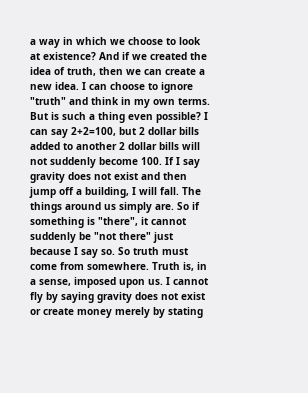a way in which we choose to look at existence? And if we created the idea of truth, then we can create a new idea. I can choose to ignore "truth" and think in my own terms. But is such a thing even possible? I can say 2+2=100, but 2 dollar bills added to another 2 dollar bills will not suddenly become 100. If I say gravity does not exist and then jump off a building, I will fall. The things around us simply are. So if something is "there", it cannot suddenly be "not there" just because I say so. So truth must come from somewhere. Truth is, in a sense, imposed upon us. I cannot fly by saying gravity does not exist or create money merely by stating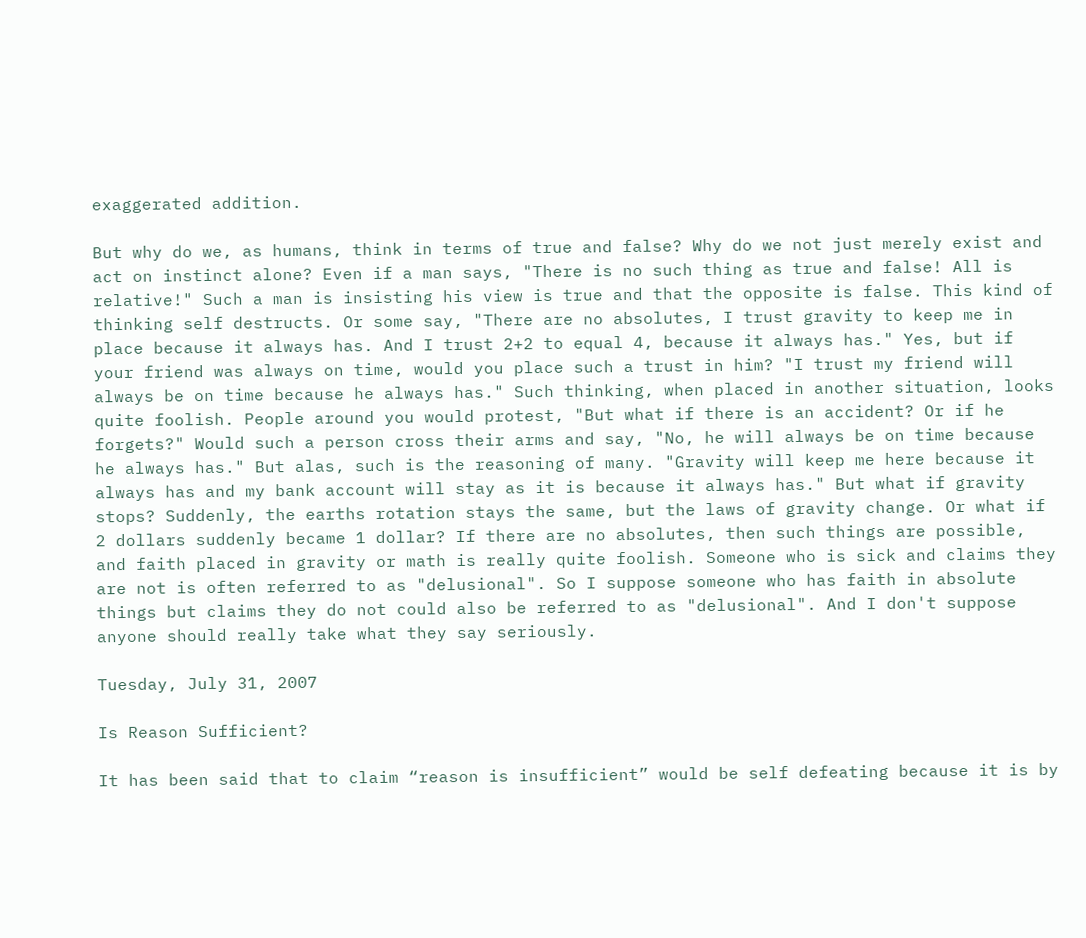exaggerated addition.

But why do we, as humans, think in terms of true and false? Why do we not just merely exist and act on instinct alone? Even if a man says, "There is no such thing as true and false! All is relative!" Such a man is insisting his view is true and that the opposite is false. This kind of thinking self destructs. Or some say, "There are no absolutes, I trust gravity to keep me in place because it always has. And I trust 2+2 to equal 4, because it always has." Yes, but if your friend was always on time, would you place such a trust in him? "I trust my friend will always be on time because he always has." Such thinking, when placed in another situation, looks quite foolish. People around you would protest, "But what if there is an accident? Or if he forgets?" Would such a person cross their arms and say, "No, he will always be on time because he always has." But alas, such is the reasoning of many. "Gravity will keep me here because it always has and my bank account will stay as it is because it always has." But what if gravity stops? Suddenly, the earths rotation stays the same, but the laws of gravity change. Or what if 2 dollars suddenly became 1 dollar? If there are no absolutes, then such things are possible, and faith placed in gravity or math is really quite foolish. Someone who is sick and claims they are not is often referred to as "delusional". So I suppose someone who has faith in absolute things but claims they do not could also be referred to as "delusional". And I don't suppose anyone should really take what they say seriously.

Tuesday, July 31, 2007

Is Reason Sufficient?

It has been said that to claim “reason is insufficient” would be self defeating because it is by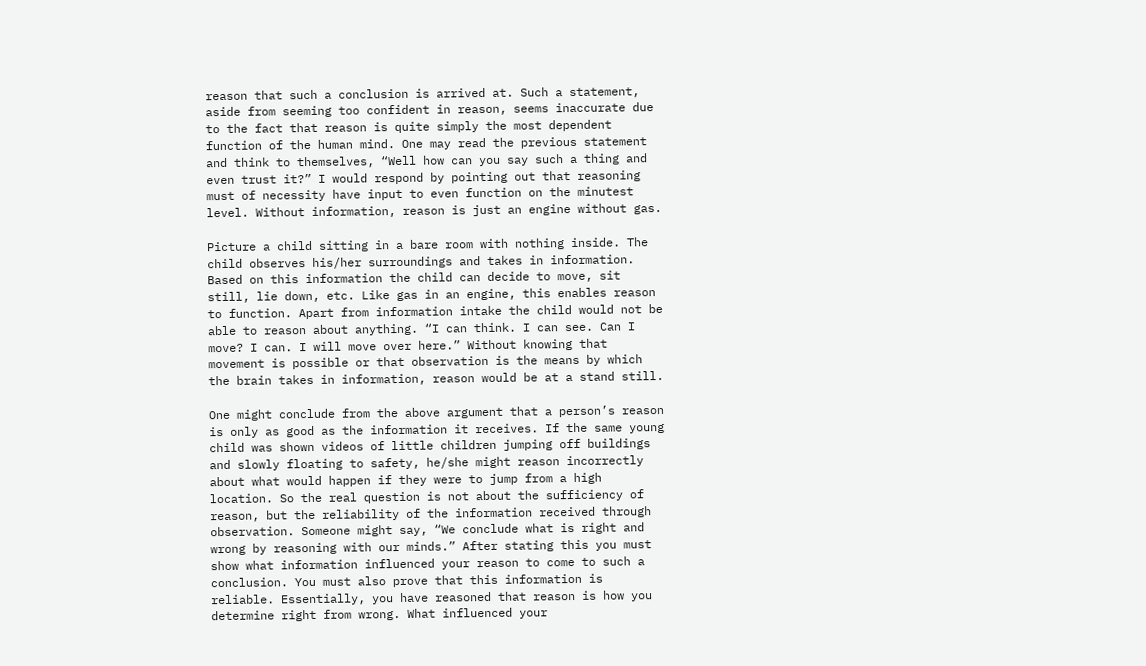reason that such a conclusion is arrived at. Such a statement, aside from seeming too confident in reason, seems inaccurate due to the fact that reason is quite simply the most dependent function of the human mind. One may read the previous statement and think to themselves, “Well how can you say such a thing and even trust it?” I would respond by pointing out that reasoning must of necessity have input to even function on the minutest level. Without information, reason is just an engine without gas.

Picture a child sitting in a bare room with nothing inside. The child observes his/her surroundings and takes in information. Based on this information the child can decide to move, sit still, lie down, etc. Like gas in an engine, this enables reason to function. Apart from information intake the child would not be able to reason about anything. “I can think. I can see. Can I move? I can. I will move over here.” Without knowing that movement is possible or that observation is the means by which the brain takes in information, reason would be at a stand still.

One might conclude from the above argument that a person’s reason is only as good as the information it receives. If the same young child was shown videos of little children jumping off buildings and slowly floating to safety, he/she might reason incorrectly about what would happen if they were to jump from a high location. So the real question is not about the sufficiency of reason, but the reliability of the information received through observation. Someone might say, “We conclude what is right and wrong by reasoning with our minds.” After stating this you must show what information influenced your reason to come to such a conclusion. You must also prove that this information is reliable. Essentially, you have reasoned that reason is how you determine right from wrong. What influenced your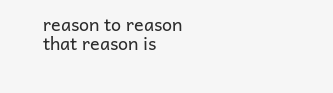reason to reason that reason is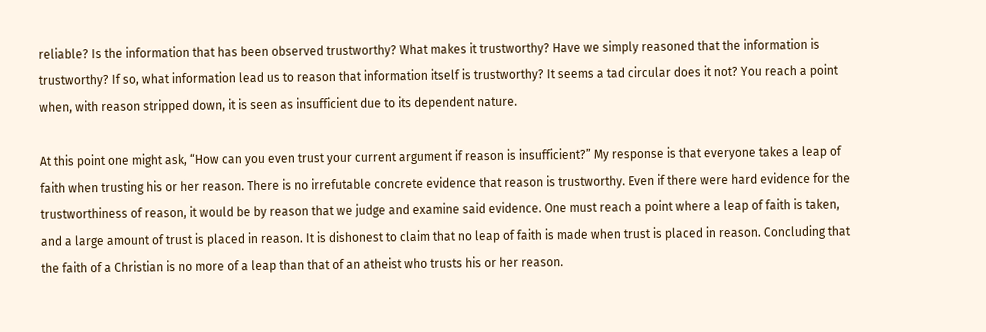reliable? Is the information that has been observed trustworthy? What makes it trustworthy? Have we simply reasoned that the information is trustworthy? If so, what information lead us to reason that information itself is trustworthy? It seems a tad circular does it not? You reach a point when, with reason stripped down, it is seen as insufficient due to its dependent nature.

At this point one might ask, “How can you even trust your current argument if reason is insufficient?” My response is that everyone takes a leap of faith when trusting his or her reason. There is no irrefutable concrete evidence that reason is trustworthy. Even if there were hard evidence for the trustworthiness of reason, it would be by reason that we judge and examine said evidence. One must reach a point where a leap of faith is taken, and a large amount of trust is placed in reason. It is dishonest to claim that no leap of faith is made when trust is placed in reason. Concluding that the faith of a Christian is no more of a leap than that of an atheist who trusts his or her reason.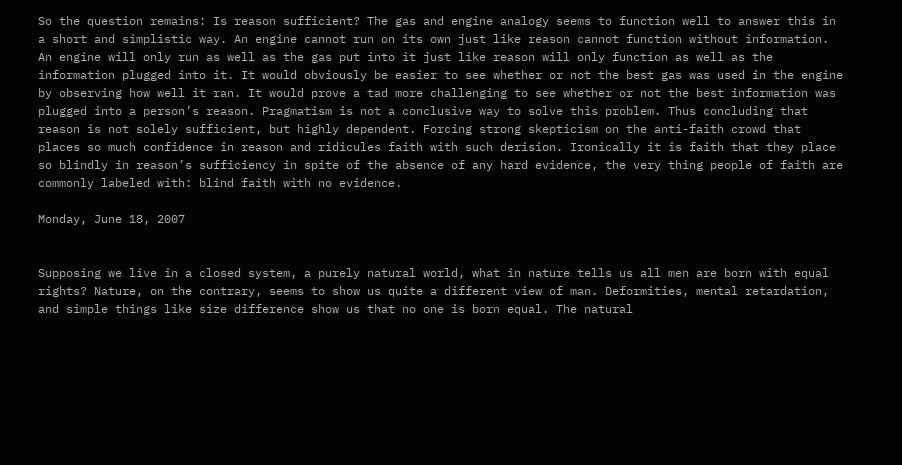So the question remains: Is reason sufficient? The gas and engine analogy seems to function well to answer this in a short and simplistic way. An engine cannot run on its own just like reason cannot function without information. An engine will only run as well as the gas put into it just like reason will only function as well as the information plugged into it. It would obviously be easier to see whether or not the best gas was used in the engine by observing how well it ran. It would prove a tad more challenging to see whether or not the best information was plugged into a person’s reason. Pragmatism is not a conclusive way to solve this problem. Thus concluding that reason is not solely sufficient, but highly dependent. Forcing strong skepticism on the anti-faith crowd that places so much confidence in reason and ridicules faith with such derision. Ironically it is faith that they place so blindly in reason’s sufficiency in spite of the absence of any hard evidence, the very thing people of faith are commonly labeled with: blind faith with no evidence.

Monday, June 18, 2007


Supposing we live in a closed system, a purely natural world, what in nature tells us all men are born with equal rights? Nature, on the contrary, seems to show us quite a different view of man. Deformities, mental retardation, and simple things like size difference show us that no one is born equal. The natural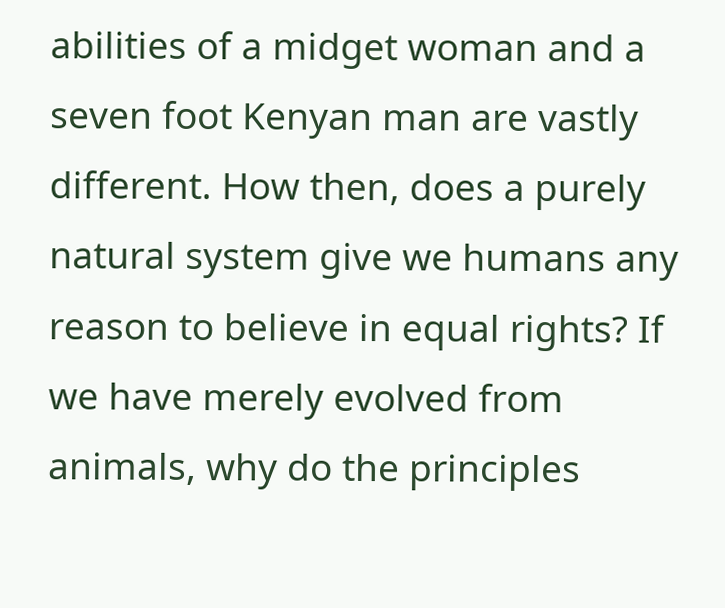abilities of a midget woman and a seven foot Kenyan man are vastly different. How then, does a purely natural system give we humans any reason to believe in equal rights? If we have merely evolved from animals, why do the principles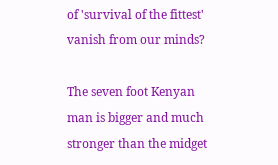of 'survival of the fittest' vanish from our minds?

The seven foot Kenyan man is bigger and much stronger than the midget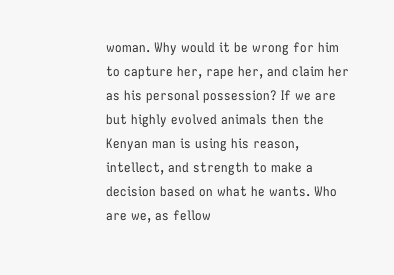woman. Why would it be wrong for him to capture her, rape her, and claim her as his personal possession? If we are but highly evolved animals then the Kenyan man is using his reason, intellect, and strength to make a decision based on what he wants. Who are we, as fellow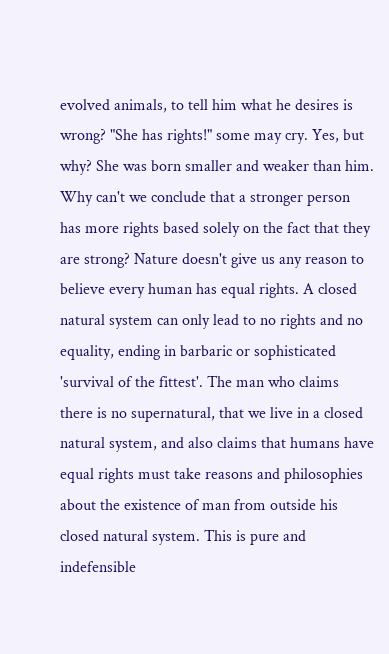evolved animals, to tell him what he desires is wrong? "She has rights!" some may cry. Yes, but why? She was born smaller and weaker than him. Why can't we conclude that a stronger person has more rights based solely on the fact that they are strong? Nature doesn't give us any reason to believe every human has equal rights. A closed natural system can only lead to no rights and no equality, ending in barbaric or sophisticated 'survival of the fittest'. The man who claims there is no supernatural, that we live in a closed natural system, and also claims that humans have equal rights must take reasons and philosophies about the existence of man from outside his closed natural system. This is pure and indefensible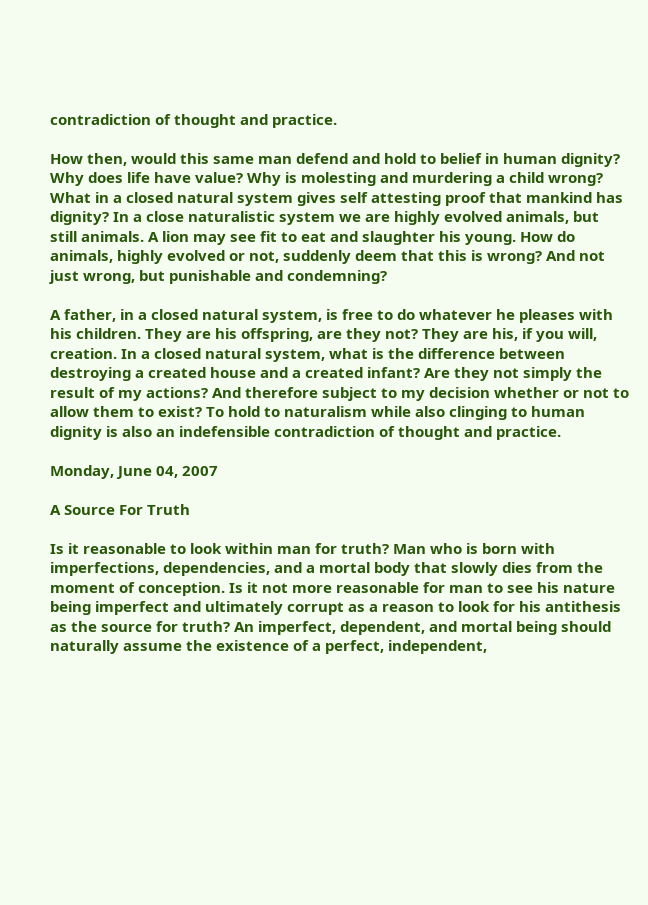contradiction of thought and practice.

How then, would this same man defend and hold to belief in human dignity? Why does life have value? Why is molesting and murdering a child wrong? What in a closed natural system gives self attesting proof that mankind has dignity? In a close naturalistic system we are highly evolved animals, but still animals. A lion may see fit to eat and slaughter his young. How do animals, highly evolved or not, suddenly deem that this is wrong? And not just wrong, but punishable and condemning?

A father, in a closed natural system, is free to do whatever he pleases with his children. They are his offspring, are they not? They are his, if you will, creation. In a closed natural system, what is the difference between destroying a created house and a created infant? Are they not simply the result of my actions? And therefore subject to my decision whether or not to allow them to exist? To hold to naturalism while also clinging to human dignity is also an indefensible contradiction of thought and practice.

Monday, June 04, 2007

A Source For Truth

Is it reasonable to look within man for truth? Man who is born with imperfections, dependencies, and a mortal body that slowly dies from the moment of conception. Is it not more reasonable for man to see his nature being imperfect and ultimately corrupt as a reason to look for his antithesis as the source for truth? An imperfect, dependent, and mortal being should naturally assume the existence of a perfect, independent,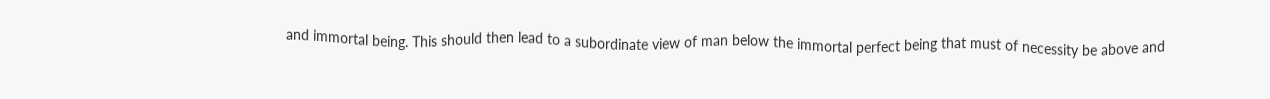and immortal being. This should then lead to a subordinate view of man below the immortal perfect being that must of necessity be above and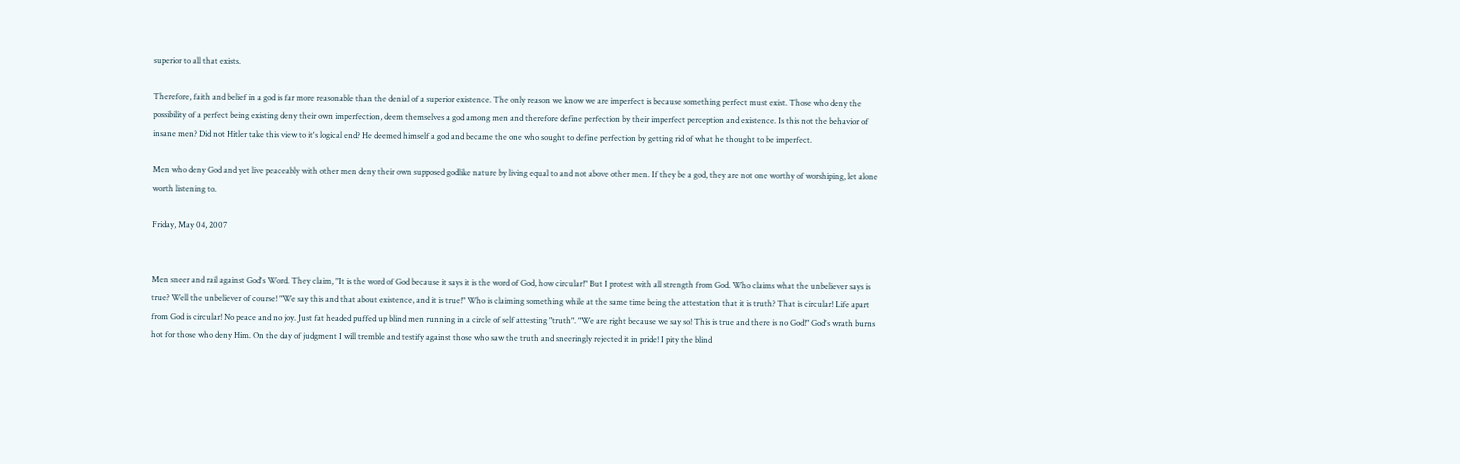superior to all that exists.

Therefore, faith and belief in a god is far more reasonable than the denial of a superior existence. The only reason we know we are imperfect is because something perfect must exist. Those who deny the possibility of a perfect being existing deny their own imperfection, deem themselves a god among men and therefore define perfection by their imperfect perception and existence. Is this not the behavior of insane men? Did not Hitler take this view to it's logical end? He deemed himself a god and became the one who sought to define perfection by getting rid of what he thought to be imperfect.

Men who deny God and yet live peaceably with other men deny their own supposed godlike nature by living equal to and not above other men. If they be a god, they are not one worthy of worshiping, let alone worth listening to.

Friday, May 04, 2007


Men sneer and rail against God's Word. They claim, "It is the word of God because it says it is the word of God, how circular!" But I protest with all strength from God. Who claims what the unbeliever says is true? Well the unbeliever of course! "We say this and that about existence, and it is true!" Who is claiming something while at the same time being the attestation that it is truth? That is circular! Life apart from God is circular! No peace and no joy. Just fat headed puffed up blind men running in a circle of self attesting "truth". "We are right because we say so! This is true and there is no God!" God's wrath burns hot for those who deny Him. On the day of judgment I will tremble and testify against those who saw the truth and sneeringly rejected it in pride! I pity the blind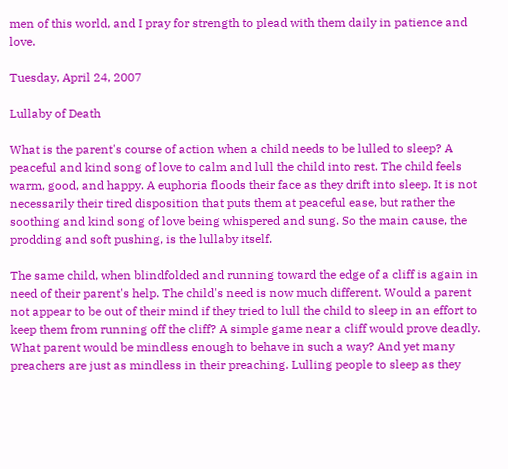men of this world, and I pray for strength to plead with them daily in patience and love.

Tuesday, April 24, 2007

Lullaby of Death

What is the parent's course of action when a child needs to be lulled to sleep? A peaceful and kind song of love to calm and lull the child into rest. The child feels warm, good, and happy. A euphoria floods their face as they drift into sleep. It is not necessarily their tired disposition that puts them at peaceful ease, but rather the soothing and kind song of love being whispered and sung. So the main cause, the prodding and soft pushing, is the lullaby itself.

The same child, when blindfolded and running toward the edge of a cliff is again in need of their parent's help. The child's need is now much different. Would a parent not appear to be out of their mind if they tried to lull the child to sleep in an effort to keep them from running off the cliff? A simple game near a cliff would prove deadly. What parent would be mindless enough to behave in such a way? And yet many preachers are just as mindless in their preaching. Lulling people to sleep as they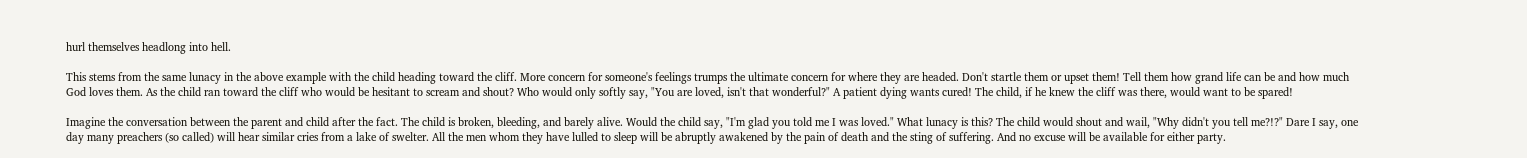hurl themselves headlong into hell.

This stems from the same lunacy in the above example with the child heading toward the cliff. More concern for someone's feelings trumps the ultimate concern for where they are headed. Don't startle them or upset them! Tell them how grand life can be and how much God loves them. As the child ran toward the cliff who would be hesitant to scream and shout? Who would only softly say, "You are loved, isn't that wonderful?" A patient dying wants cured! The child, if he knew the cliff was there, would want to be spared!

Imagine the conversation between the parent and child after the fact. The child is broken, bleeding, and barely alive. Would the child say, "I'm glad you told me I was loved." What lunacy is this? The child would shout and wail, "Why didn't you tell me?!?" Dare I say, one day many preachers (so called) will hear similar cries from a lake of swelter. All the men whom they have lulled to sleep will be abruptly awakened by the pain of death and the sting of suffering. And no excuse will be available for either party.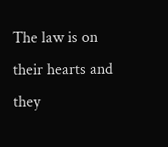The law is on their hearts and they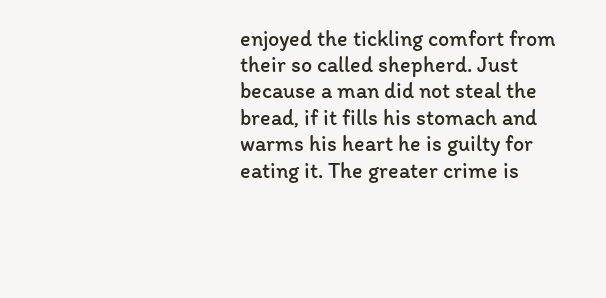enjoyed the tickling comfort from their so called shepherd. Just because a man did not steal the bread, if it fills his stomach and warms his heart he is guilty for eating it. The greater crime is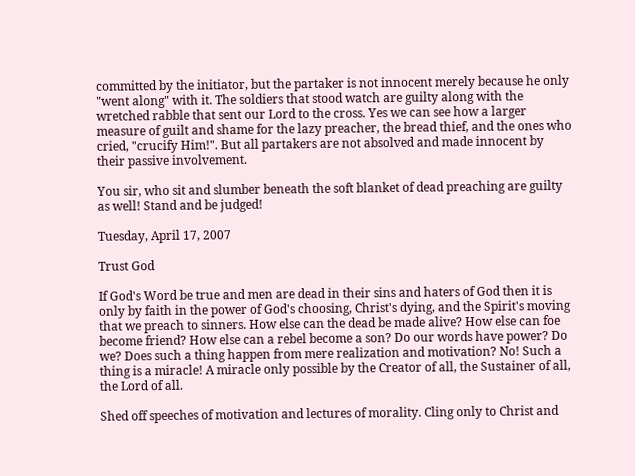committed by the initiator, but the partaker is not innocent merely because he only "went along" with it. The soldiers that stood watch are guilty along with the wretched rabble that sent our Lord to the cross. Yes we can see how a larger measure of guilt and shame for the lazy preacher, the bread thief, and the ones who cried, "crucify Him!". But all partakers are not absolved and made innocent by their passive involvement.

You sir, who sit and slumber beneath the soft blanket of dead preaching are guilty as well! Stand and be judged!

Tuesday, April 17, 2007

Trust God

If God's Word be true and men are dead in their sins and haters of God then it is only by faith in the power of God's choosing, Christ's dying, and the Spirit's moving that we preach to sinners. How else can the dead be made alive? How else can foe become friend? How else can a rebel become a son? Do our words have power? Do we? Does such a thing happen from mere realization and motivation? No! Such a thing is a miracle! A miracle only possible by the Creator of all, the Sustainer of all, the Lord of all.

Shed off speeches of motivation and lectures of morality. Cling only to Christ and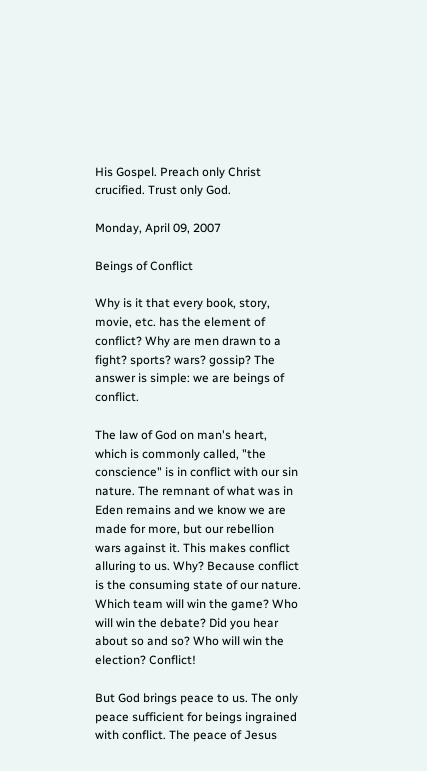His Gospel. Preach only Christ crucified. Trust only God.

Monday, April 09, 2007

Beings of Conflict

Why is it that every book, story, movie, etc. has the element of conflict? Why are men drawn to a fight? sports? wars? gossip? The answer is simple: we are beings of conflict.

The law of God on man's heart, which is commonly called, "the conscience" is in conflict with our sin nature. The remnant of what was in Eden remains and we know we are made for more, but our rebellion wars against it. This makes conflict alluring to us. Why? Because conflict is the consuming state of our nature. Which team will win the game? Who will win the debate? Did you hear about so and so? Who will win the election? Conflict!

But God brings peace to us. The only peace sufficient for beings ingrained with conflict. The peace of Jesus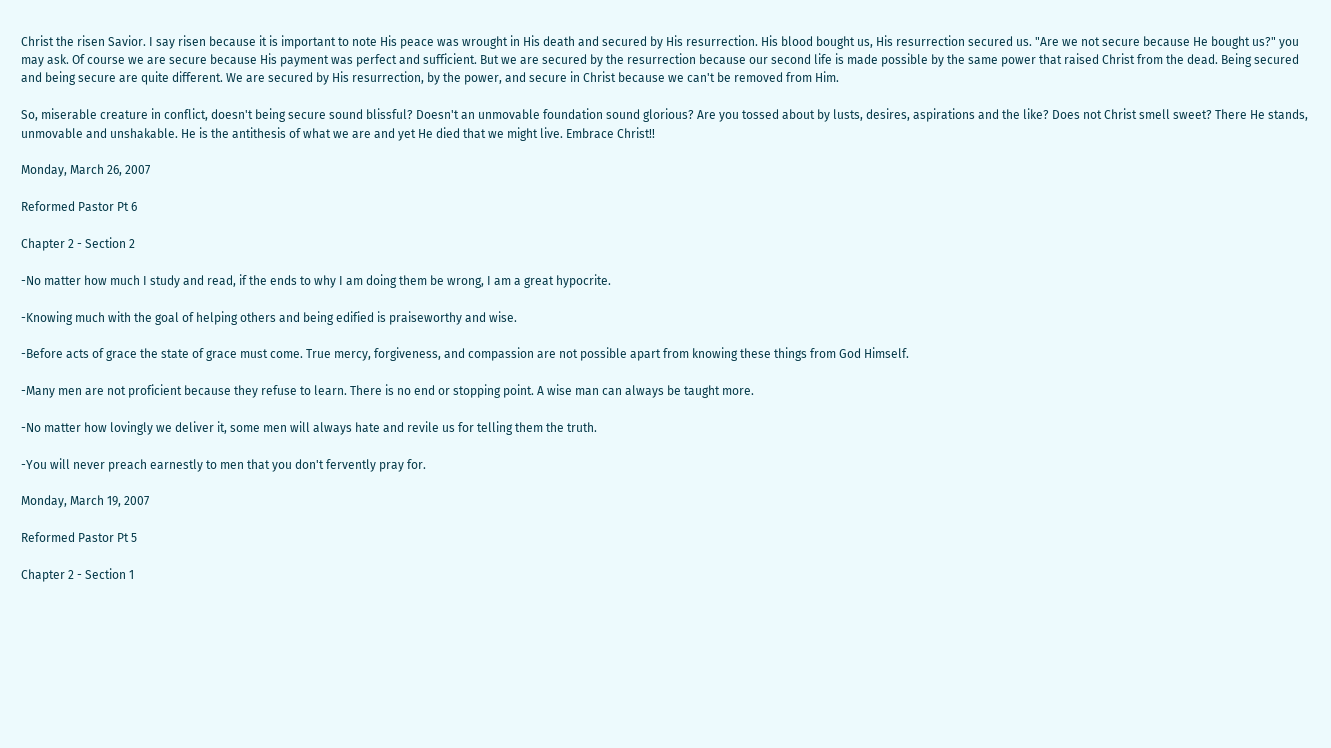Christ the risen Savior. I say risen because it is important to note His peace was wrought in His death and secured by His resurrection. His blood bought us, His resurrection secured us. "Are we not secure because He bought us?" you may ask. Of course we are secure because His payment was perfect and sufficient. But we are secured by the resurrection because our second life is made possible by the same power that raised Christ from the dead. Being secured and being secure are quite different. We are secured by His resurrection, by the power, and secure in Christ because we can't be removed from Him.

So, miserable creature in conflict, doesn't being secure sound blissful? Doesn't an unmovable foundation sound glorious? Are you tossed about by lusts, desires, aspirations and the like? Does not Christ smell sweet? There He stands, unmovable and unshakable. He is the antithesis of what we are and yet He died that we might live. Embrace Christ!!

Monday, March 26, 2007

Reformed Pastor Pt 6

Chapter 2 - Section 2

-No matter how much I study and read, if the ends to why I am doing them be wrong, I am a great hypocrite.

-Knowing much with the goal of helping others and being edified is praiseworthy and wise.

-Before acts of grace the state of grace must come. True mercy, forgiveness, and compassion are not possible apart from knowing these things from God Himself.

-Many men are not proficient because they refuse to learn. There is no end or stopping point. A wise man can always be taught more.

-No matter how lovingly we deliver it, some men will always hate and revile us for telling them the truth.

-You will never preach earnestly to men that you don't fervently pray for.

Monday, March 19, 2007

Reformed Pastor Pt 5

Chapter 2 - Section 1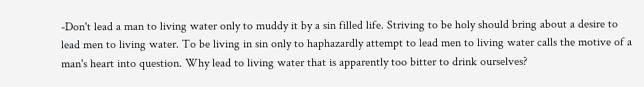-Don't lead a man to living water only to muddy it by a sin filled life. Striving to be holy should bring about a desire to lead men to living water. To be living in sin only to haphazardly attempt to lead men to living water calls the motive of a man's heart into question. Why lead to living water that is apparently too bitter to drink ourselves?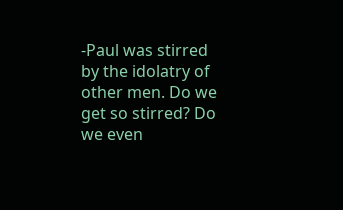-Paul was stirred by the idolatry of other men. Do we get so stirred? Do we even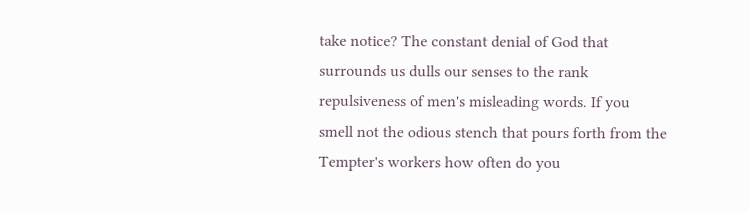take notice? The constant denial of God that surrounds us dulls our senses to the rank repulsiveness of men's misleading words. If you smell not the odious stench that pours forth from the Tempter's workers how often do you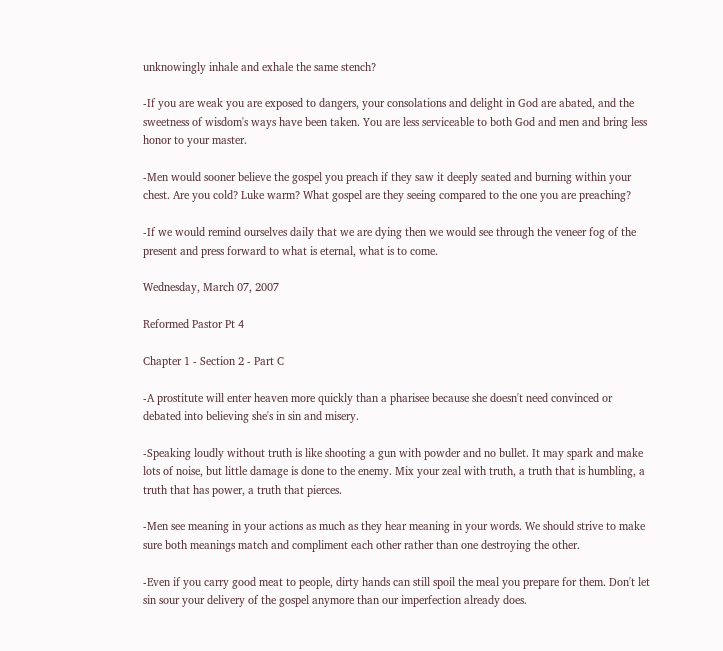unknowingly inhale and exhale the same stench?

-If you are weak you are exposed to dangers, your consolations and delight in God are abated, and the sweetness of wisdom's ways have been taken. You are less serviceable to both God and men and bring less honor to your master.

-Men would sooner believe the gospel you preach if they saw it deeply seated and burning within your chest. Are you cold? Luke warm? What gospel are they seeing compared to the one you are preaching?

-If we would remind ourselves daily that we are dying then we would see through the veneer fog of the present and press forward to what is eternal, what is to come.

Wednesday, March 07, 2007

Reformed Pastor Pt 4

Chapter 1 - Section 2 - Part C

-A prostitute will enter heaven more quickly than a pharisee because she doesn't need convinced or debated into believing she's in sin and misery.

-Speaking loudly without truth is like shooting a gun with powder and no bullet. It may spark and make lots of noise, but little damage is done to the enemy. Mix your zeal with truth, a truth that is humbling, a truth that has power, a truth that pierces.

-Men see meaning in your actions as much as they hear meaning in your words. We should strive to make sure both meanings match and compliment each other rather than one destroying the other.

-Even if you carry good meat to people, dirty hands can still spoil the meal you prepare for them. Don't let sin sour your delivery of the gospel anymore than our imperfection already does.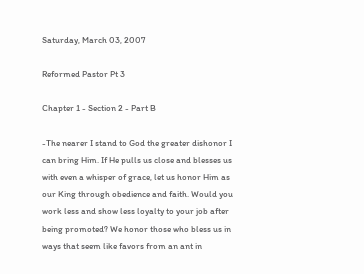Saturday, March 03, 2007

Reformed Pastor Pt 3

Chapter 1 - Section 2 - Part B

-The nearer I stand to God the greater dishonor I can bring Him. If He pulls us close and blesses us with even a whisper of grace, let us honor Him as our King through obedience and faith. Would you work less and show less loyalty to your job after being promoted? We honor those who bless us in ways that seem like favors from an ant in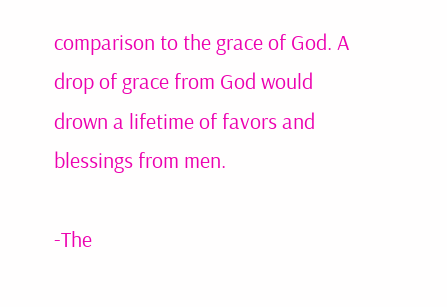comparison to the grace of God. A drop of grace from God would drown a lifetime of favors and blessings from men.

-The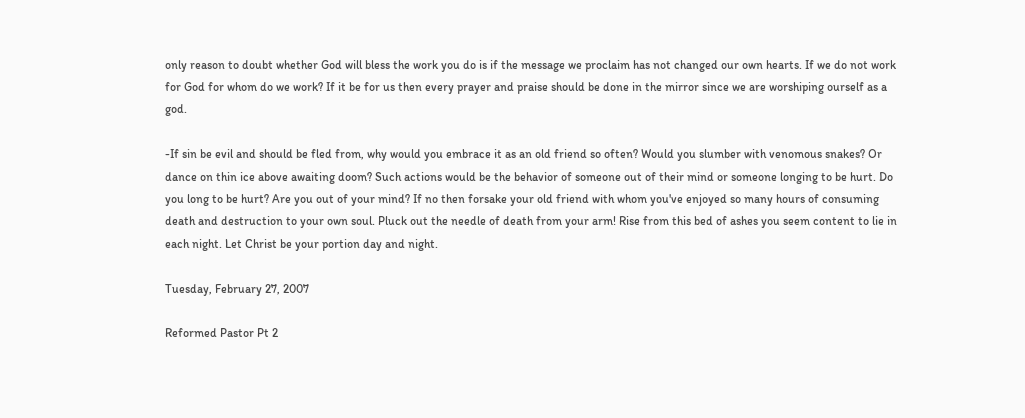only reason to doubt whether God will bless the work you do is if the message we proclaim has not changed our own hearts. If we do not work for God for whom do we work? If it be for us then every prayer and praise should be done in the mirror since we are worshiping ourself as a god.

-If sin be evil and should be fled from, why would you embrace it as an old friend so often? Would you slumber with venomous snakes? Or dance on thin ice above awaiting doom? Such actions would be the behavior of someone out of their mind or someone longing to be hurt. Do you long to be hurt? Are you out of your mind? If no then forsake your old friend with whom you've enjoyed so many hours of consuming death and destruction to your own soul. Pluck out the needle of death from your arm! Rise from this bed of ashes you seem content to lie in each night. Let Christ be your portion day and night.

Tuesday, February 27, 2007

Reformed Pastor Pt 2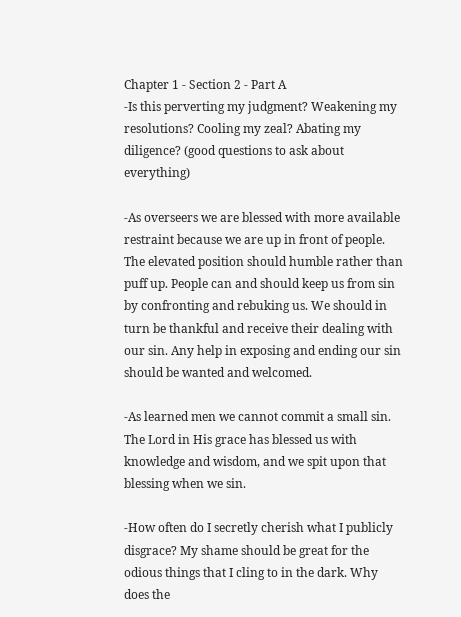Chapter 1 - Section 2 - Part A
-Is this perverting my judgment? Weakening my resolutions? Cooling my zeal? Abating my diligence? (good questions to ask about everything)

-As overseers we are blessed with more available restraint because we are up in front of people. The elevated position should humble rather than puff up. People can and should keep us from sin by confronting and rebuking us. We should in turn be thankful and receive their dealing with our sin. Any help in exposing and ending our sin should be wanted and welcomed.

-As learned men we cannot commit a small sin. The Lord in His grace has blessed us with knowledge and wisdom, and we spit upon that blessing when we sin.

-How often do I secretly cherish what I publicly disgrace? My shame should be great for the odious things that I cling to in the dark. Why does the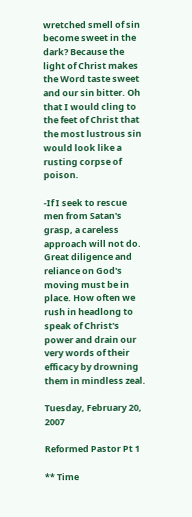wretched smell of sin become sweet in the dark? Because the light of Christ makes the Word taste sweet and our sin bitter. Oh that I would cling to the feet of Christ that the most lustrous sin would look like a rusting corpse of poison.

-If I seek to rescue men from Satan's grasp, a careless approach will not do. Great diligence and reliance on God's moving must be in place. How often we rush in headlong to speak of Christ's power and drain our very words of their efficacy by drowning them in mindless zeal.

Tuesday, February 20, 2007

Reformed Pastor Pt 1

** Time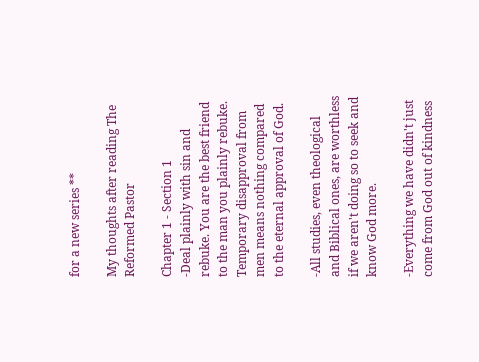for a new series **

My thoughts after reading The Reformed Pastor

Chapter 1 - Section 1
-Deal plainly with sin and rebuke. You are the best friend to the man you plainly rebuke. Temporary disapproval from men means nothing compared to the eternal approval of God.

-All studies, even theological and Biblical ones, are worthless if we aren't doing so to seek and know God more.

-Everything we have didn't just come from God out of kindness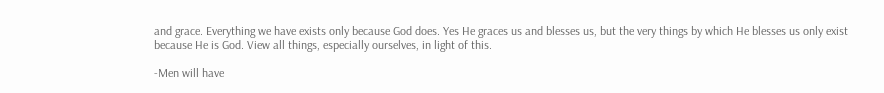and grace. Everything we have exists only because God does. Yes He graces us and blesses us, but the very things by which He blesses us only exist because He is God. View all things, especially ourselves, in light of this.

-Men will have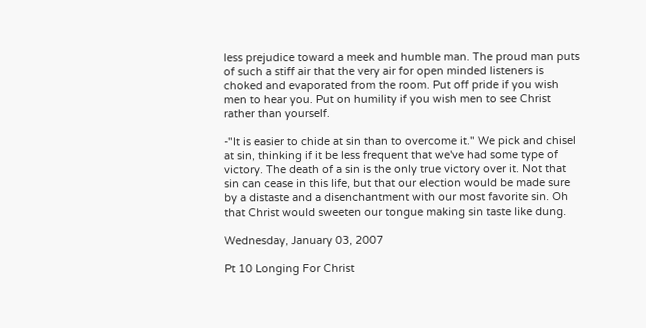less prejudice toward a meek and humble man. The proud man puts of such a stiff air that the very air for open minded listeners is choked and evaporated from the room. Put off pride if you wish men to hear you. Put on humility if you wish men to see Christ rather than yourself.

-"It is easier to chide at sin than to overcome it." We pick and chisel at sin, thinking if it be less frequent that we've had some type of victory. The death of a sin is the only true victory over it. Not that sin can cease in this life, but that our election would be made sure by a distaste and a disenchantment with our most favorite sin. Oh that Christ would sweeten our tongue making sin taste like dung.

Wednesday, January 03, 2007

Pt 10 Longing For Christ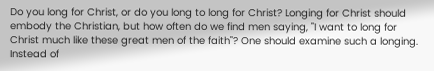Do you long for Christ, or do you long to long for Christ? Longing for Christ should embody the Christian, but how often do we find men saying, "I want to long for Christ much like these great men of the faith"? One should examine such a longing. Instead of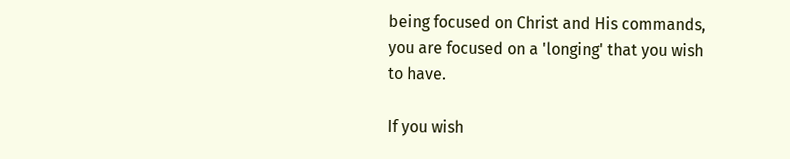being focused on Christ and His commands, you are focused on a 'longing' that you wish to have.

If you wish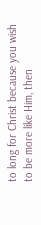to long for Christ because you wish to be more like Him, then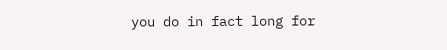you do in fact long for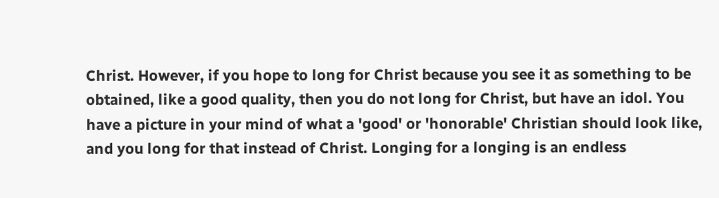Christ. However, if you hope to long for Christ because you see it as something to be obtained, like a good quality, then you do not long for Christ, but have an idol. You have a picture in your mind of what a 'good' or 'honorable' Christian should look like, and you long for that instead of Christ. Longing for a longing is an endless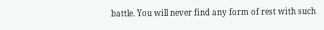battle. You will never find any form of rest with such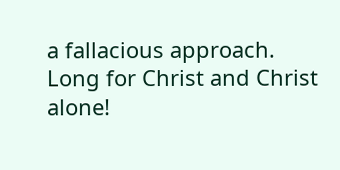a fallacious approach. Long for Christ and Christ alone!